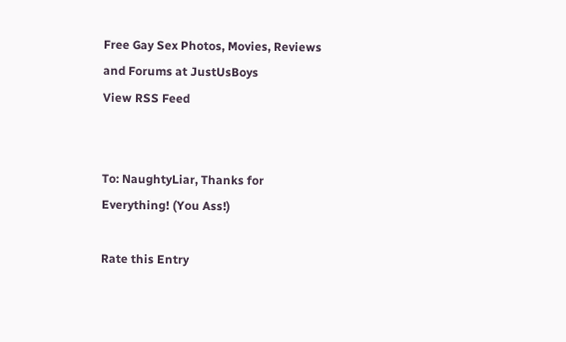Free Gay Sex Photos, Movies, Reviews and Forums at JustUsBoys
View RSS Feed


To: NaughtyLiar, Thanks for Everything! (You Ass!)

Rate this Entry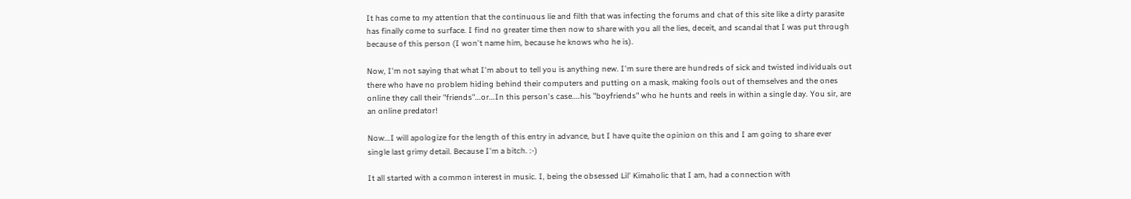It has come to my attention that the continuous lie and filth that was infecting the forums and chat of this site like a dirty parasite has finally come to surface. I find no greater time then now to share with you all the lies, deceit, and scandal that I was put through because of this person (I won't name him, because he knows who he is).

Now, I'm not saying that what I'm about to tell you is anything new. I'm sure there are hundreds of sick and twisted individuals out there who have no problem hiding behind their computers and putting on a mask, making fools out of themselves and the ones online they call their "friends"...or...In this person's case....his "boyfriends" who he hunts and reels in within a single day. You sir, are an online predator!

Now...I will apologize for the length of this entry in advance, but I have quite the opinion on this and I am going to share ever single last grimy detail. Because I'm a bitch. :-)

It all started with a common interest in music. I, being the obsessed Lil' Kimaholic that I am, had a connection with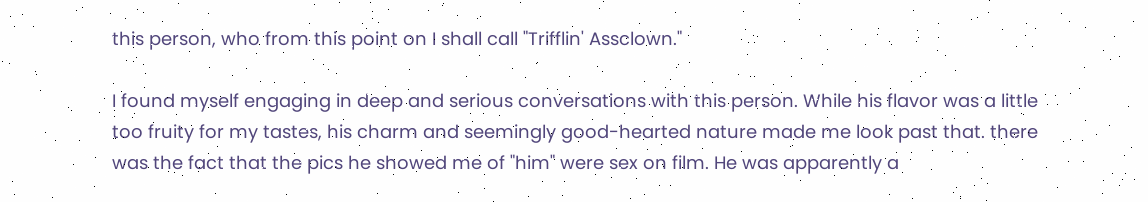this person, who from this point on I shall call "Trifflin' Assclown."

I found myself engaging in deep and serious conversations with this person. While his flavor was a little too fruity for my tastes, his charm and seemingly good-hearted nature made me look past that. there was the fact that the pics he showed me of "him" were sex on film. He was apparently a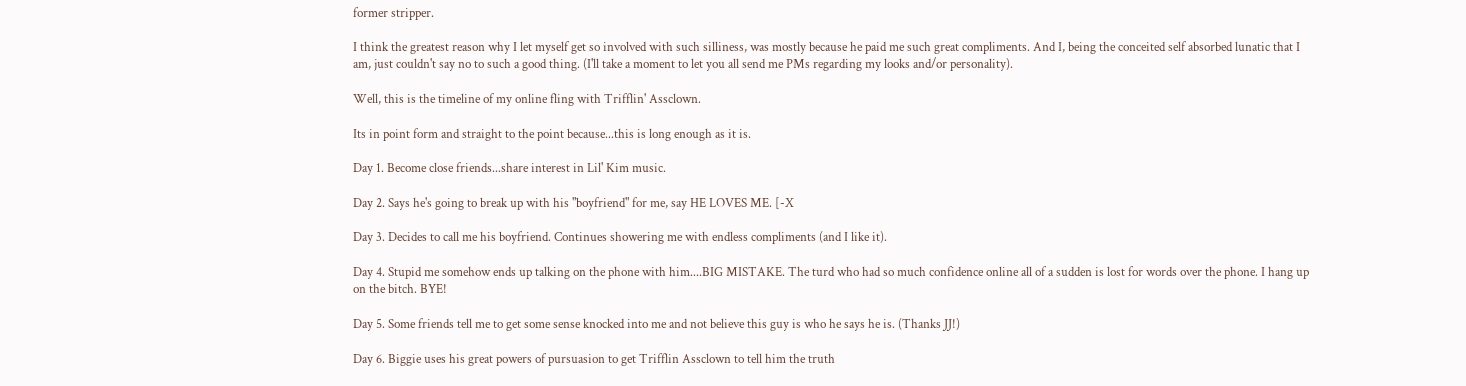former stripper.

I think the greatest reason why I let myself get so involved with such silliness, was mostly because he paid me such great compliments. And I, being the conceited self absorbed lunatic that I am, just couldn't say no to such a good thing. (I'll take a moment to let you all send me PMs regarding my looks and/or personality).

Well, this is the timeline of my online fling with Trifflin' Assclown.

Its in point form and straight to the point because...this is long enough as it is.

Day 1. Become close friends...share interest in Lil' Kim music.

Day 2. Says he's going to break up with his "boyfriend" for me, say HE LOVES ME. [-X

Day 3. Decides to call me his boyfriend. Continues showering me with endless compliments (and I like it).

Day 4. Stupid me somehow ends up talking on the phone with him....BIG MISTAKE. The turd who had so much confidence online all of a sudden is lost for words over the phone. I hang up on the bitch. BYE!

Day 5. Some friends tell me to get some sense knocked into me and not believe this guy is who he says he is. (Thanks JJ!)

Day 6. Biggie uses his great powers of pursuasion to get Trifflin Assclown to tell him the truth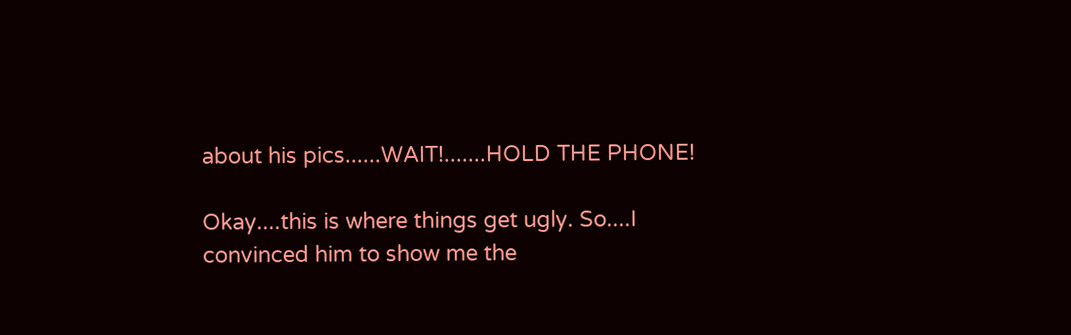about his pics......WAIT!.......HOLD THE PHONE!

Okay....this is where things get ugly. So....I convinced him to show me the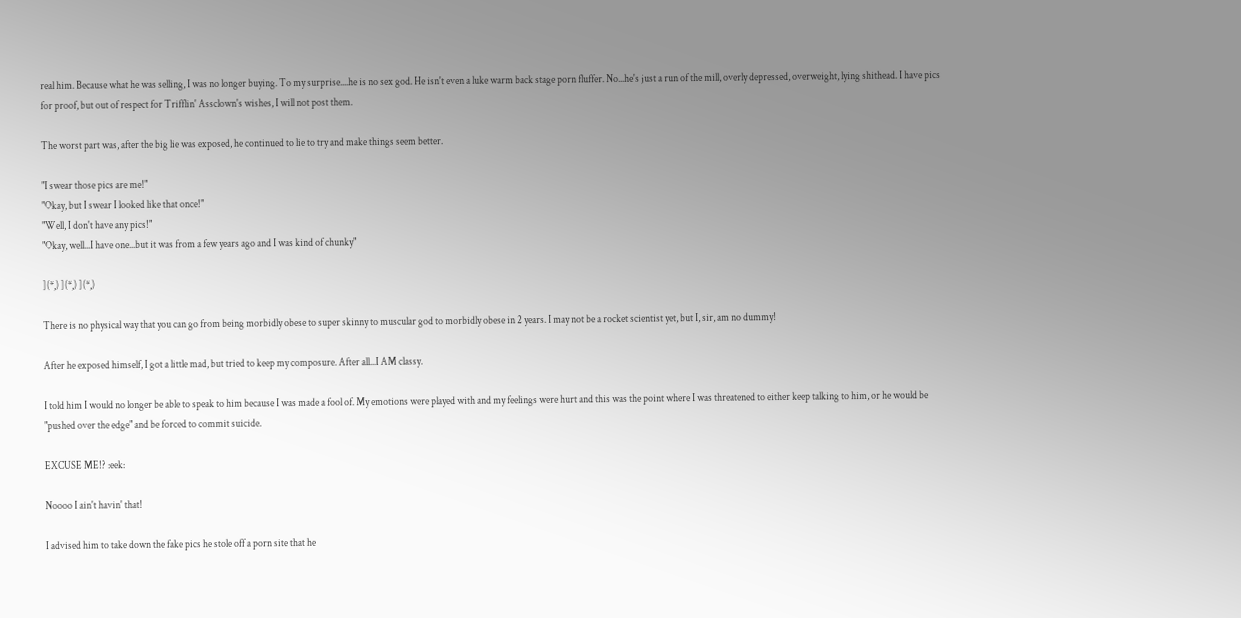real him. Because what he was selling, I was no longer buying. To my surprise....he is no sex god. He isn't even a luke warm back stage porn fluffer. No...he's just a run of the mill, overly depressed, overweight, lying shithead. I have pics for proof, but out of respect for Trifflin' Assclown's wishes, I will not post them.

The worst part was, after the big lie was exposed, he continued to lie to try and make things seem better.

"I swear those pics are me!"
"Okay, but I swear I looked like that once!"
"Well, I don't have any pics!"
"Okay, well...I have one...but it was from a few years ago and I was kind of chunky"

](*,) ](*,) ](*,)

There is no physical way that you can go from being morbidly obese to super skinny to muscular god to morbidly obese in 2 years. I may not be a rocket scientist yet, but I, sir, am no dummy!

After he exposed himself, I got a little mad, but tried to keep my composure. After all...I AM classy.

I told him I would no longer be able to speak to him because I was made a fool of. My emotions were played with and my feelings were hurt and this was the point where I was threatened to either keep talking to him, or he would be "pushed over the edge" and be forced to commit suicide.

EXCUSE ME!? :eek:

Noooo I ain't havin' that!

I advised him to take down the fake pics he stole off a porn site that he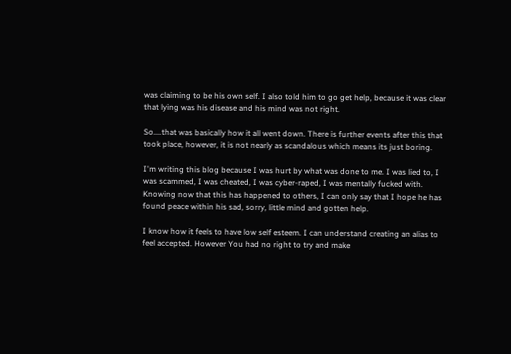was claiming to be his own self. I also told him to go get help, because it was clear that lying was his disease and his mind was not right.

So....that was basically how it all went down. There is further events after this that took place, however, it is not nearly as scandalous which means its just boring.

I'm writing this blog because I was hurt by what was done to me. I was lied to, I was scammed, I was cheated, I was cyber-raped, I was mentally fucked with. Knowing now that this has happened to others, I can only say that I hope he has found peace within his sad, sorry, little mind and gotten help.

I know how it feels to have low self esteem. I can understand creating an alias to feel accepted. However You had no right to try and make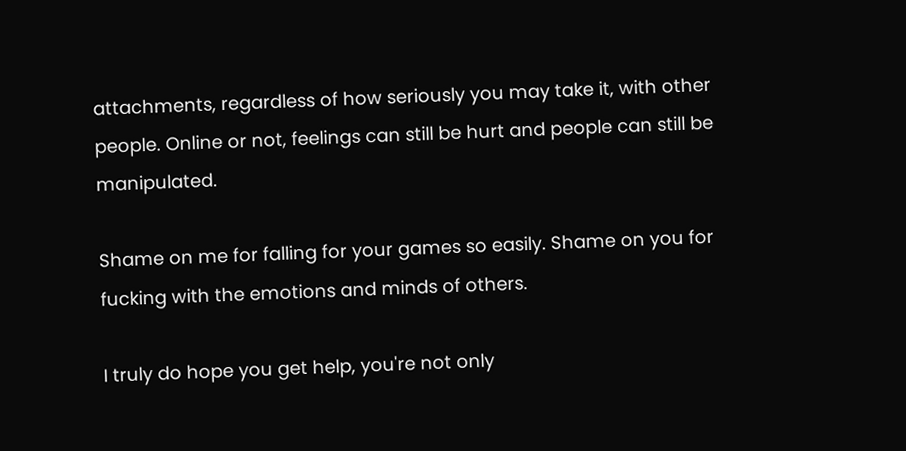attachments, regardless of how seriously you may take it, with other people. Online or not, feelings can still be hurt and people can still be manipulated.

Shame on me for falling for your games so easily. Shame on you for fucking with the emotions and minds of others.

I truly do hope you get help, you're not only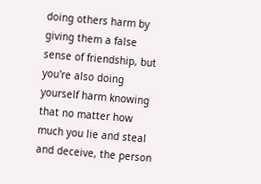doing others harm by giving them a false sense of friendship, but you're also doing yourself harm knowing that no matter how much you lie and steal and deceive, the person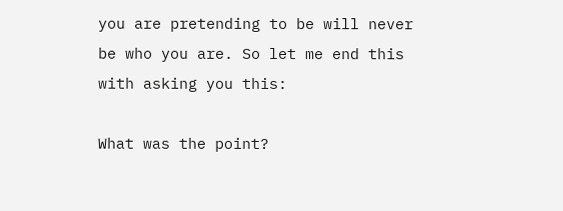you are pretending to be will never be who you are. So let me end this with asking you this:

What was the point?